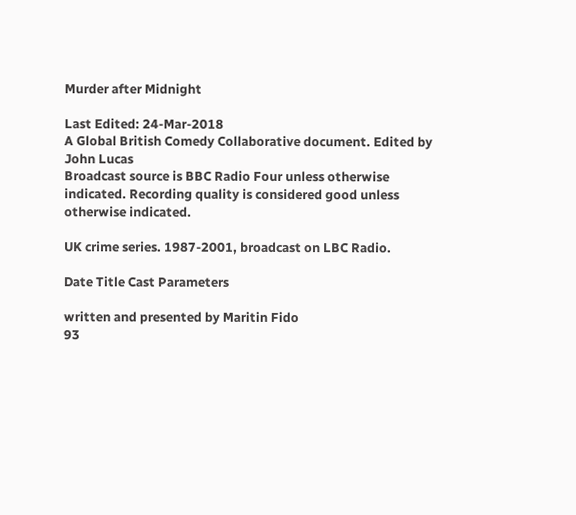Murder after Midnight

Last Edited: 24-Mar-2018
A Global British Comedy Collaborative document. Edited by John Lucas
Broadcast source is BBC Radio Four unless otherwise indicated. Recording quality is considered good unless otherwise indicated.

UK crime series. 1987-2001, broadcast on LBC Radio.

Date Title Cast Parameters

written and presented by Maritin Fido
93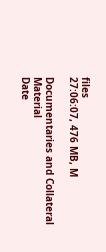files
27:06:07, 476 MB, M

Documentaries and Collateral Material
Date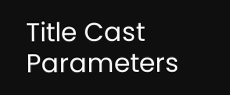Title Cast Parameters